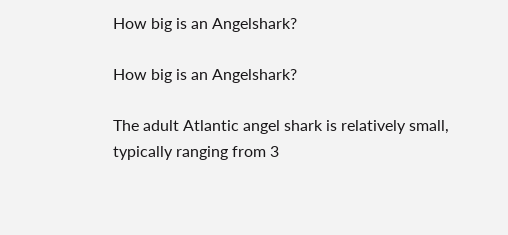How big is an Angelshark?

How big is an Angelshark?

The adult Atlantic angel shark is relatively small, typically ranging from 3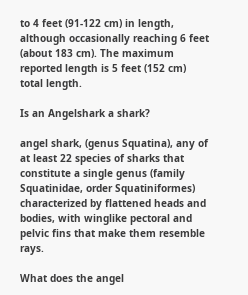to 4 feet (91-122 cm) in length, although occasionally reaching 6 feet (about 183 cm). The maximum reported length is 5 feet (152 cm) total length.

Is an Angelshark a shark?

angel shark, (genus Squatina), any of at least 22 species of sharks that constitute a single genus (family Squatinidae, order Squatiniformes) characterized by flattened heads and bodies, with winglike pectoral and pelvic fins that make them resemble rays.

What does the angel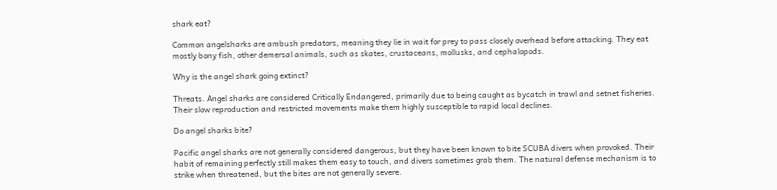shark eat?

Common angelsharks are ambush predators, meaning they lie in wait for prey to pass closely overhead before attacking. They eat mostly bony fish, other demersal animals, such as skates, crustaceans, mollusks, and cephalopods.

Why is the angel shark going extinct?

Threats. Angel sharks are considered Critically Endangered, primarily due to being caught as bycatch in trawl and setnet fisheries. Their slow reproduction and restricted movements make them highly susceptible to rapid local declines.

Do angel sharks bite?

Pacific angel sharks are not generally considered dangerous, but they have been known to bite SCUBA divers when provoked. Their habit of remaining perfectly still makes them easy to touch, and divers sometimes grab them. The natural defense mechanism is to strike when threatened, but the bites are not generally severe.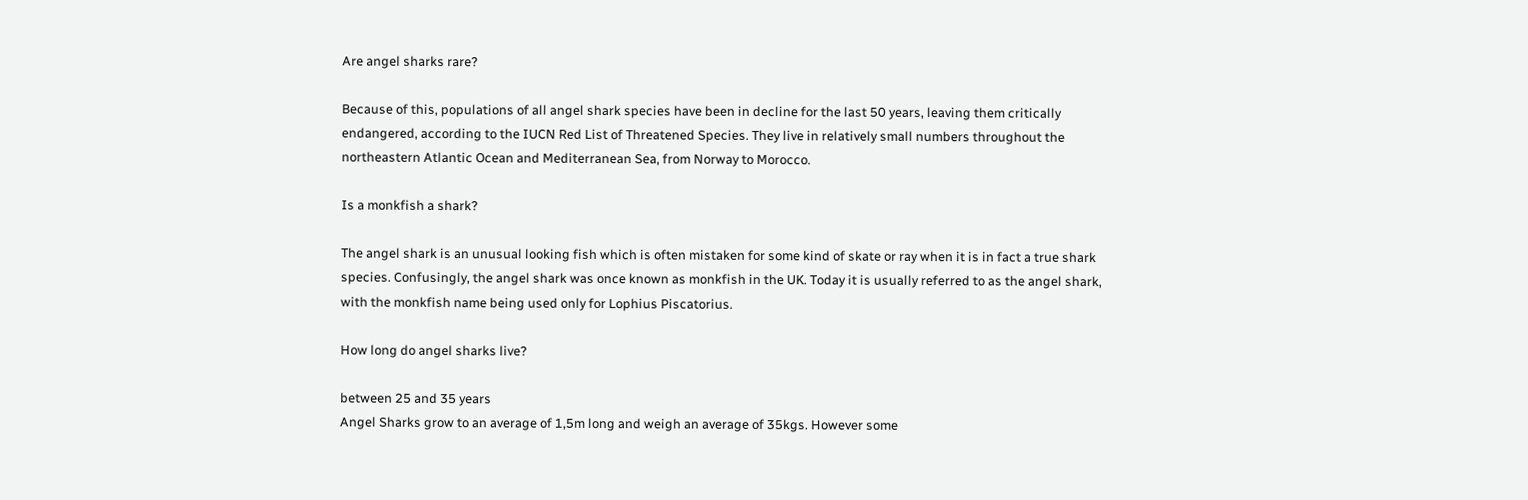Are angel sharks rare?

Because of this, populations of all angel shark species have been in decline for the last 50 years, leaving them critically endangered, according to the IUCN Red List of Threatened Species. They live in relatively small numbers throughout the northeastern Atlantic Ocean and Mediterranean Sea, from Norway to Morocco.

Is a monkfish a shark?

The angel shark is an unusual looking fish which is often mistaken for some kind of skate or ray when it is in fact a true shark species. Confusingly, the angel shark was once known as monkfish in the UK. Today it is usually referred to as the angel shark, with the monkfish name being used only for Lophius Piscatorius.

How long do angel sharks live?

between 25 and 35 years
Angel Sharks grow to an average of 1,5m long and weigh an average of 35kgs. However some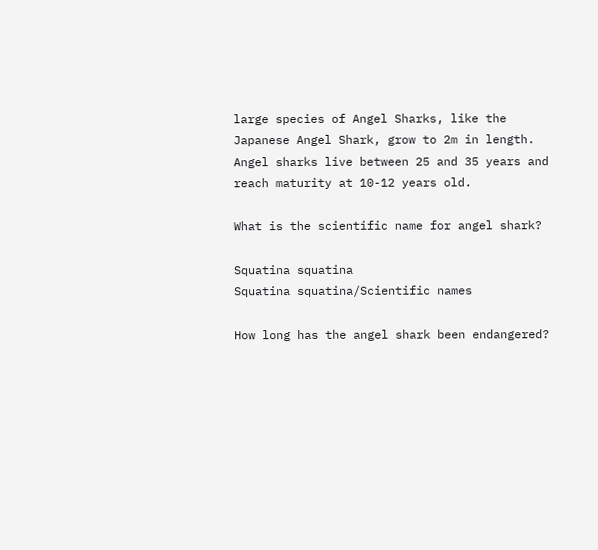large species of Angel Sharks, like the Japanese Angel Shark, grow to 2m in length. Angel sharks live between 25 and 35 years and reach maturity at 10-12 years old.

What is the scientific name for angel shark?

Squatina squatina
Squatina squatina/Scientific names

How long has the angel shark been endangered?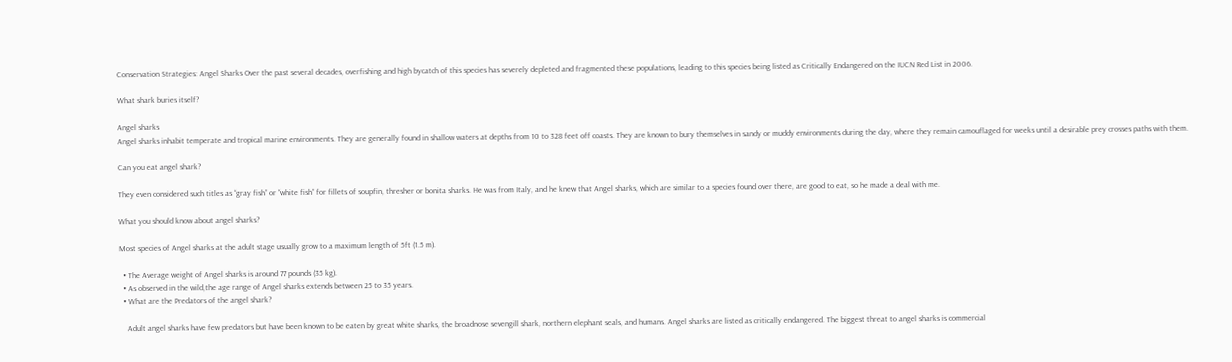Conservation Strategies: Angel Sharks Over the past several decades, overfishing and high bycatch of this species has severely depleted and fragmented these populations, leading to this species being listed as Critically Endangered on the IUCN Red List in 2006.

What shark buries itself?

Angel sharks
Angel sharks inhabit temperate and tropical marine environments. They are generally found in shallow waters at depths from 10 to 328 feet off coasts. They are known to bury themselves in sandy or muddy environments during the day, where they remain camouflaged for weeks until a desirable prey crosses paths with them.

Can you eat angel shark?

They even considered such titles as “gray fish” or “white fish” for fillets of soupfin, thresher or bonita sharks. He was from Italy, and he knew that Angel sharks, which are similar to a species found over there, are good to eat, so he made a deal with me.

What you should know about angel sharks?

Most species of Angel sharks at the adult stage usually grow to a maximum length of 5ft (1.5 m).

  • The Average weight of Angel sharks is around 77 pounds (35 kg).
  • As observed in the wild,the age range of Angel sharks extends between 25 to 35 years.
  • What are the Predators of the angel shark?

    Adult angel sharks have few predators but have been known to be eaten by great white sharks, the broadnose sevengill shark, northern elephant seals, and humans. Angel sharks are listed as critically endangered. The biggest threat to angel sharks is commercial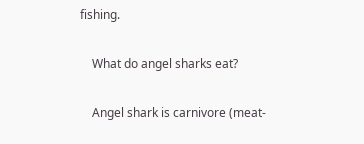fishing.

    What do angel sharks eat?

    Angel shark is carnivore (meat-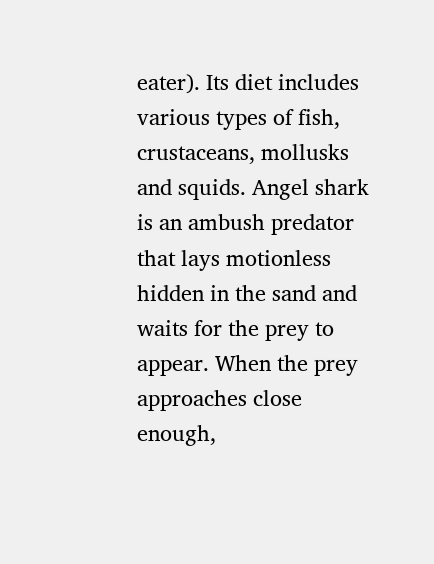eater). Its diet includes various types of fish, crustaceans, mollusks and squids. Angel shark is an ambush predator that lays motionless hidden in the sand and waits for the prey to appear. When the prey approaches close enough,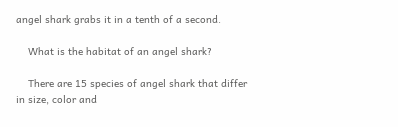angel shark grabs it in a tenth of a second.

    What is the habitat of an angel shark?

    There are 15 species of angel shark that differ in size, color and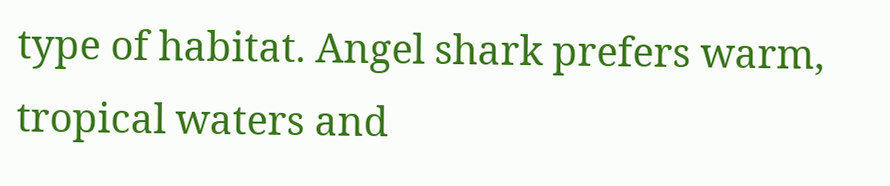type of habitat. Angel shark prefers warm, tropical waters and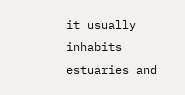it usually inhabits estuaries and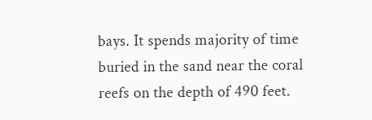bays. It spends majority of time buried in the sand near the coral reefs on the depth of 490 feet.